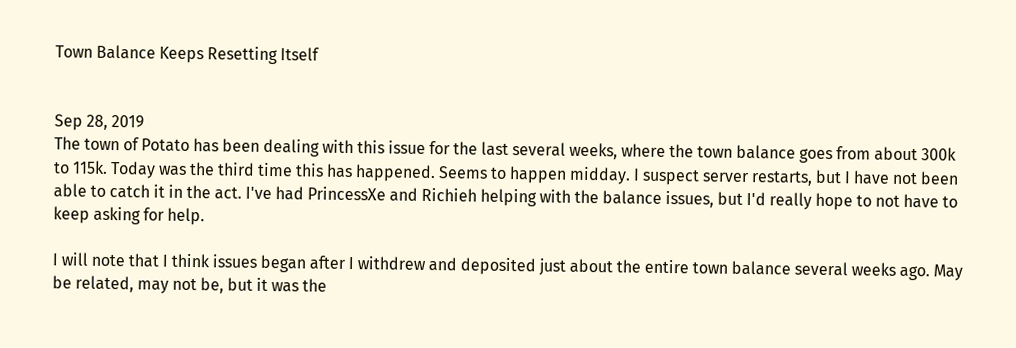Town Balance Keeps Resetting Itself


Sep 28, 2019
The town of Potato has been dealing with this issue for the last several weeks, where the town balance goes from about 300k to 115k. Today was the third time this has happened. Seems to happen midday. I suspect server restarts, but I have not been able to catch it in the act. I've had PrincessXe and Richieh helping with the balance issues, but I'd really hope to not have to keep asking for help.

I will note that I think issues began after I withdrew and deposited just about the entire town balance several weeks ago. May be related, may not be, but it was the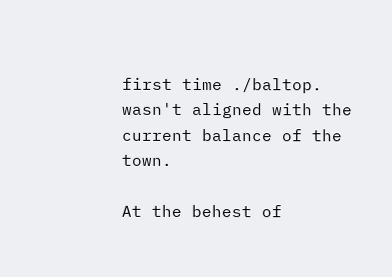first time ./baltop. wasn't aligned with the current balance of the town.

At the behest of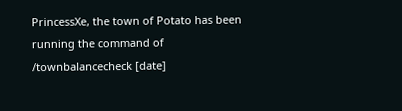PrincessXe, the town of Potato has been running the command of /townbalancecheck [date]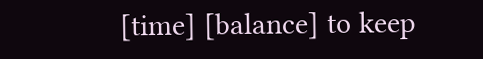[time] [balance] to keep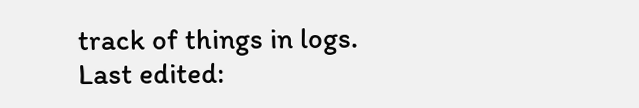track of things in logs.
Last edited: